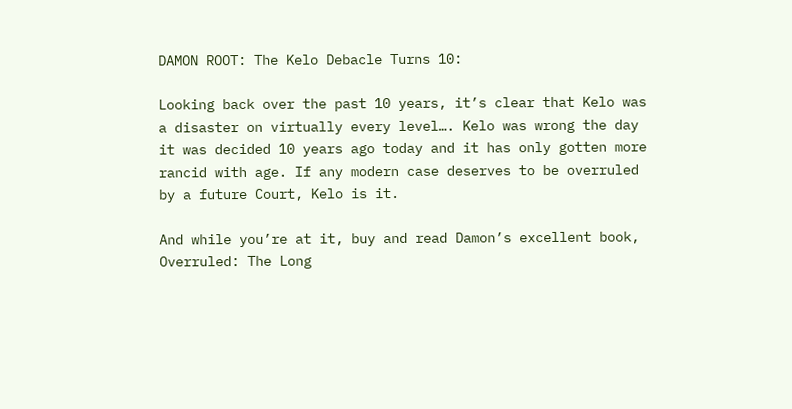DAMON ROOT: The Kelo Debacle Turns 10:

Looking back over the past 10 years, it’s clear that Kelo was a disaster on virtually every level…. Kelo was wrong the day it was decided 10 years ago today and it has only gotten more rancid with age. If any modern case deserves to be overruled by a future Court, Kelo is it.

And while you’re at it, buy and read Damon’s excellent book, Overruled: The Long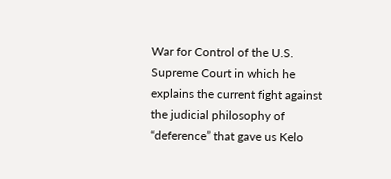War for Control of the U.S. Supreme Court in which he explains the current fight against the judicial philosophy of “deference” that gave us Kelo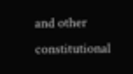and other constitutional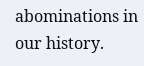abominations in our history.